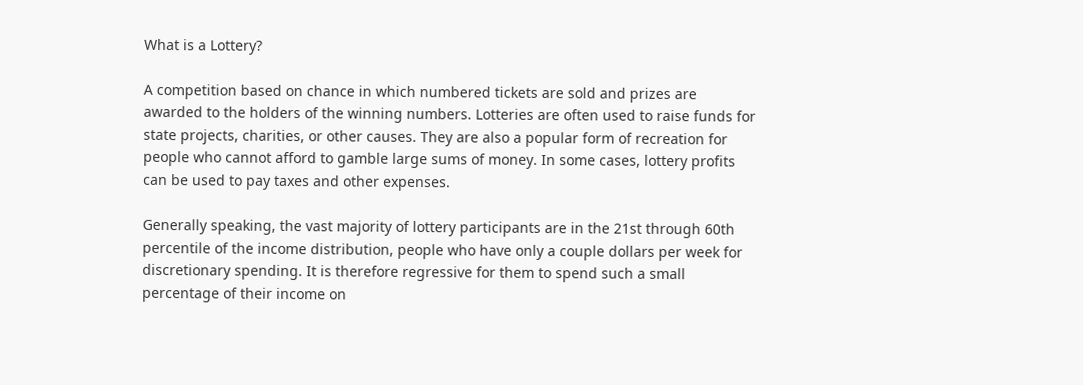What is a Lottery?

A competition based on chance in which numbered tickets are sold and prizes are awarded to the holders of the winning numbers. Lotteries are often used to raise funds for state projects, charities, or other causes. They are also a popular form of recreation for people who cannot afford to gamble large sums of money. In some cases, lottery profits can be used to pay taxes and other expenses.

Generally speaking, the vast majority of lottery participants are in the 21st through 60th percentile of the income distribution, people who have only a couple dollars per week for discretionary spending. It is therefore regressive for them to spend such a small percentage of their income on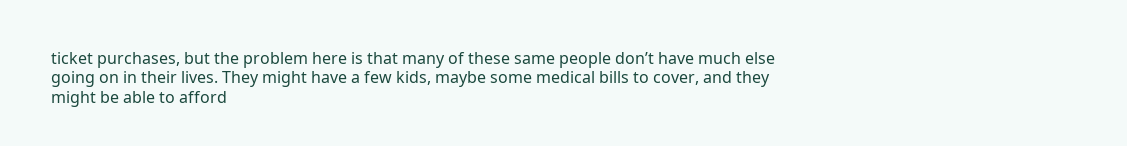ticket purchases, but the problem here is that many of these same people don’t have much else going on in their lives. They might have a few kids, maybe some medical bills to cover, and they might be able to afford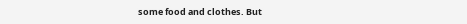some food and clothes. But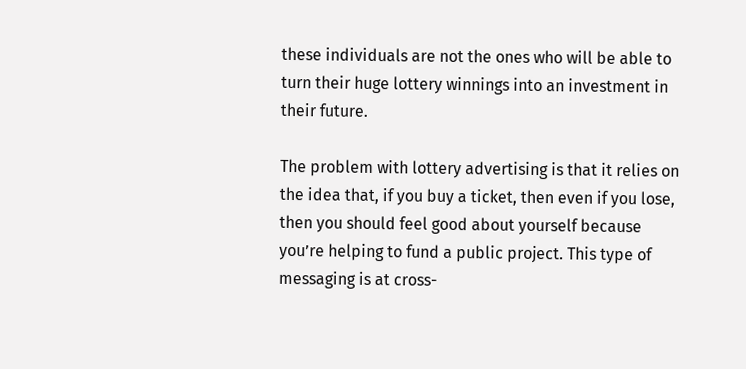these individuals are not the ones who will be able to turn their huge lottery winnings into an investment in their future.

The problem with lottery advertising is that it relies on the idea that, if you buy a ticket, then even if you lose, then you should feel good about yourself because you’re helping to fund a public project. This type of messaging is at cross-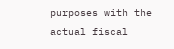purposes with the actual fiscal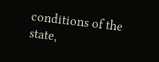conditions of the state,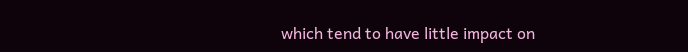which tend to have little impact on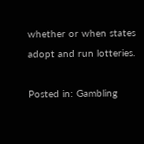whether or when states adopt and run lotteries.

Posted in: Gambling